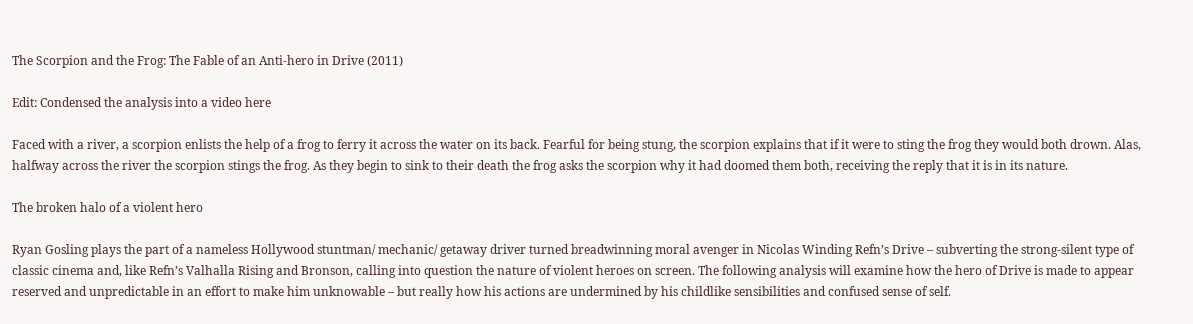The Scorpion and the Frog: The Fable of an Anti-hero in Drive (2011)

Edit: Condensed the analysis into a video here

Faced with a river, a scorpion enlists the help of a frog to ferry it across the water on its back. Fearful for being stung, the scorpion explains that if it were to sting the frog they would both drown. Alas, halfway across the river the scorpion stings the frog. As they begin to sink to their death the frog asks the scorpion why it had doomed them both, receiving the reply that it is in its nature.

The broken halo of a violent hero

Ryan Gosling plays the part of a nameless Hollywood stuntman/ mechanic/ getaway driver turned breadwinning moral avenger in Nicolas Winding Refn’s Drive – subverting the strong-silent type of classic cinema and, like Refn’s Valhalla Rising and Bronson, calling into question the nature of violent heroes on screen. The following analysis will examine how the hero of Drive is made to appear reserved and unpredictable in an effort to make him unknowable – but really how his actions are undermined by his childlike sensibilities and confused sense of self.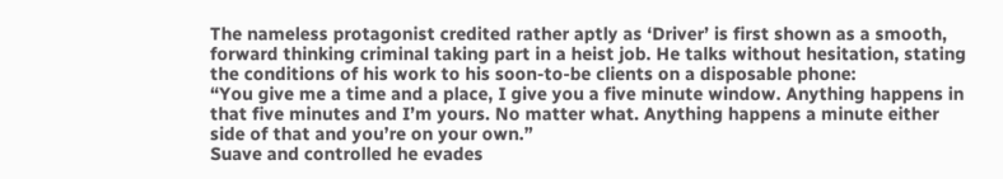The nameless protagonist credited rather aptly as ‘Driver’ is first shown as a smooth, forward thinking criminal taking part in a heist job. He talks without hesitation, stating the conditions of his work to his soon-to-be clients on a disposable phone:
“You give me a time and a place, I give you a five minute window. Anything happens in that five minutes and I’m yours. No matter what. Anything happens a minute either side of that and you’re on your own.”
Suave and controlled he evades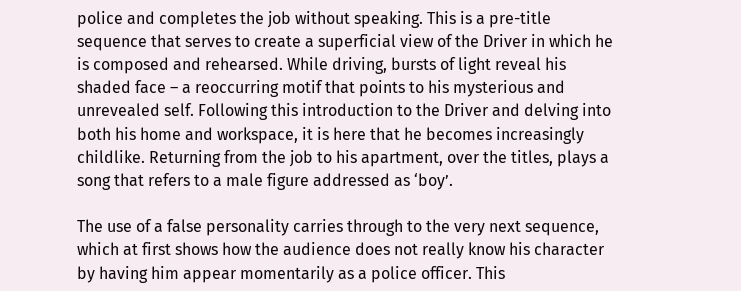police and completes the job without speaking. This is a pre-title sequence that serves to create a superficial view of the Driver in which he is composed and rehearsed. While driving, bursts of light reveal his shaded face – a reoccurring motif that points to his mysterious and unrevealed self. Following this introduction to the Driver and delving into both his home and workspace, it is here that he becomes increasingly childlike. Returning from the job to his apartment, over the titles, plays a song that refers to a male figure addressed as ‘boy’.

The use of a false personality carries through to the very next sequence, which at first shows how the audience does not really know his character by having him appear momentarily as a police officer. This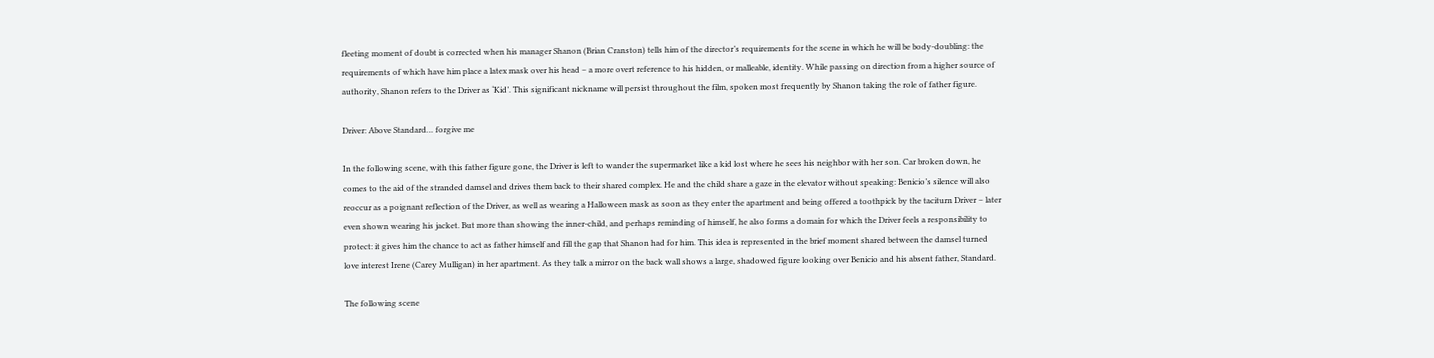fleeting moment of doubt is corrected when his manager Shanon (Brian Cranston) tells him of the director’s requirements for the scene in which he will be body-doubling: the requirements of which have him place a latex mask over his head – a more overt reference to his hidden, or malleable, identity. While passing on direction from a higher source of authority, Shanon refers to the Driver as ‘Kid’. This significant nickname will persist throughout the film, spoken most frequently by Shanon taking the role of father figure.

Driver: Above Standard… forgive me

In the following scene, with this father figure gone, the Driver is left to wander the supermarket like a kid lost where he sees his neighbor with her son. Car broken down, he comes to the aid of the stranded damsel and drives them back to their shared complex. He and the child share a gaze in the elevator without speaking: Benicio’s silence will also reoccur as a poignant reflection of the Driver, as well as wearing a Halloween mask as soon as they enter the apartment and being offered a toothpick by the taciturn Driver – later even shown wearing his jacket. But more than showing the inner-child, and perhaps reminding of himself, he also forms a domain for which the Driver feels a responsibility to protect: it gives him the chance to act as father himself and fill the gap that Shanon had for him. This idea is represented in the brief moment shared between the damsel turned love interest Irene (Carey Mulligan) in her apartment. As they talk a mirror on the back wall shows a large, shadowed figure looking over Benicio and his absent father, Standard.

The following scene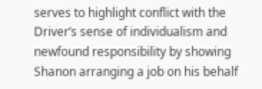serves to highlight conflict with the Driver’s sense of individualism and newfound responsibility by showing Shanon arranging a job on his behalf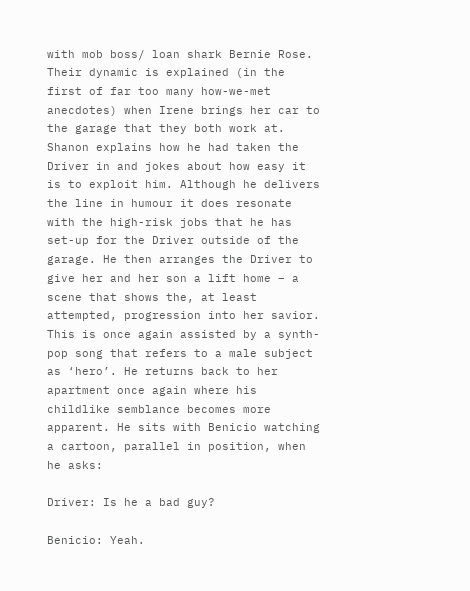with mob boss/ loan shark Bernie Rose. Their dynamic is explained (in the first of far too many how-we-met anecdotes) when Irene brings her car to the garage that they both work at. Shanon explains how he had taken the Driver in and jokes about how easy it is to exploit him. Although he delivers the line in humour it does resonate with the high-risk jobs that he has set-up for the Driver outside of the garage. He then arranges the Driver to give her and her son a lift home – a scene that shows the, at least attempted, progression into her savior. This is once again assisted by a synth-pop song that refers to a male subject as ‘hero’. He returns back to her apartment once again where his childlike semblance becomes more apparent. He sits with Benicio watching a cartoon, parallel in position, when he asks:

Driver: Is he a bad guy?

Benicio: Yeah.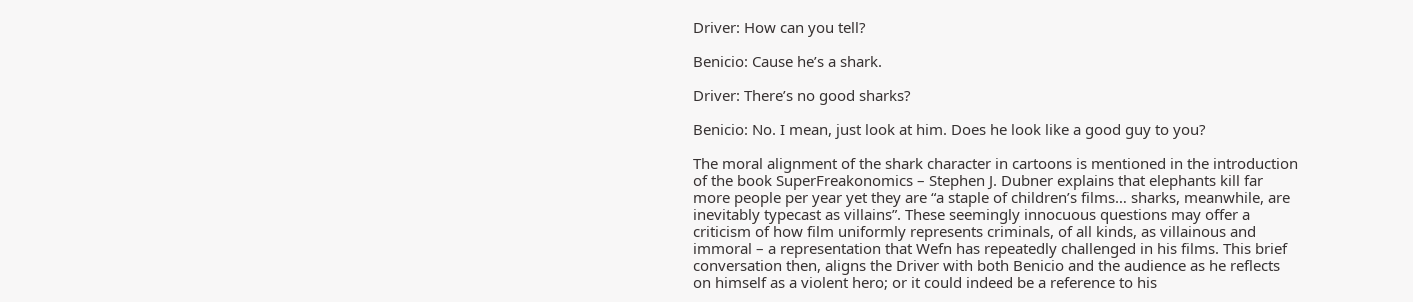Driver: How can you tell?

Benicio: Cause he’s a shark.

Driver: There’s no good sharks?

Benicio: No. I mean, just look at him. Does he look like a good guy to you?

The moral alignment of the shark character in cartoons is mentioned in the introduction of the book SuperFreakonomics – Stephen J. Dubner explains that elephants kill far more people per year yet they are “a staple of children’s films… sharks, meanwhile, are inevitably typecast as villains”. These seemingly innocuous questions may offer a criticism of how film uniformly represents criminals, of all kinds, as villainous and immoral – a representation that Wefn has repeatedly challenged in his films. This brief conversation then, aligns the Driver with both Benicio and the audience as he reflects on himself as a violent hero; or it could indeed be a reference to his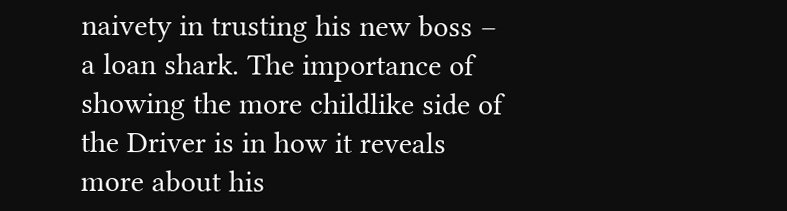naivety in trusting his new boss – a loan shark. The importance of showing the more childlike side of the Driver is in how it reveals more about his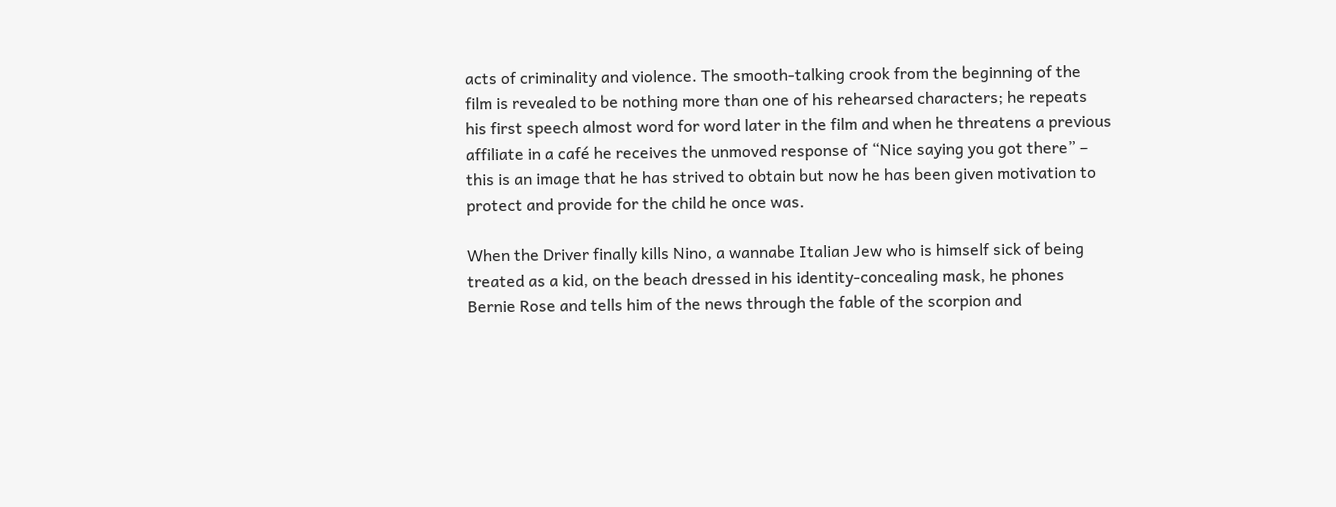acts of criminality and violence. The smooth-talking crook from the beginning of the film is revealed to be nothing more than one of his rehearsed characters; he repeats his first speech almost word for word later in the film and when he threatens a previous affiliate in a café he receives the unmoved response of “Nice saying you got there” – this is an image that he has strived to obtain but now he has been given motivation to protect and provide for the child he once was.

When the Driver finally kills Nino, a wannabe Italian Jew who is himself sick of being treated as a kid, on the beach dressed in his identity-concealing mask, he phones Bernie Rose and tells him of the news through the fable of the scorpion and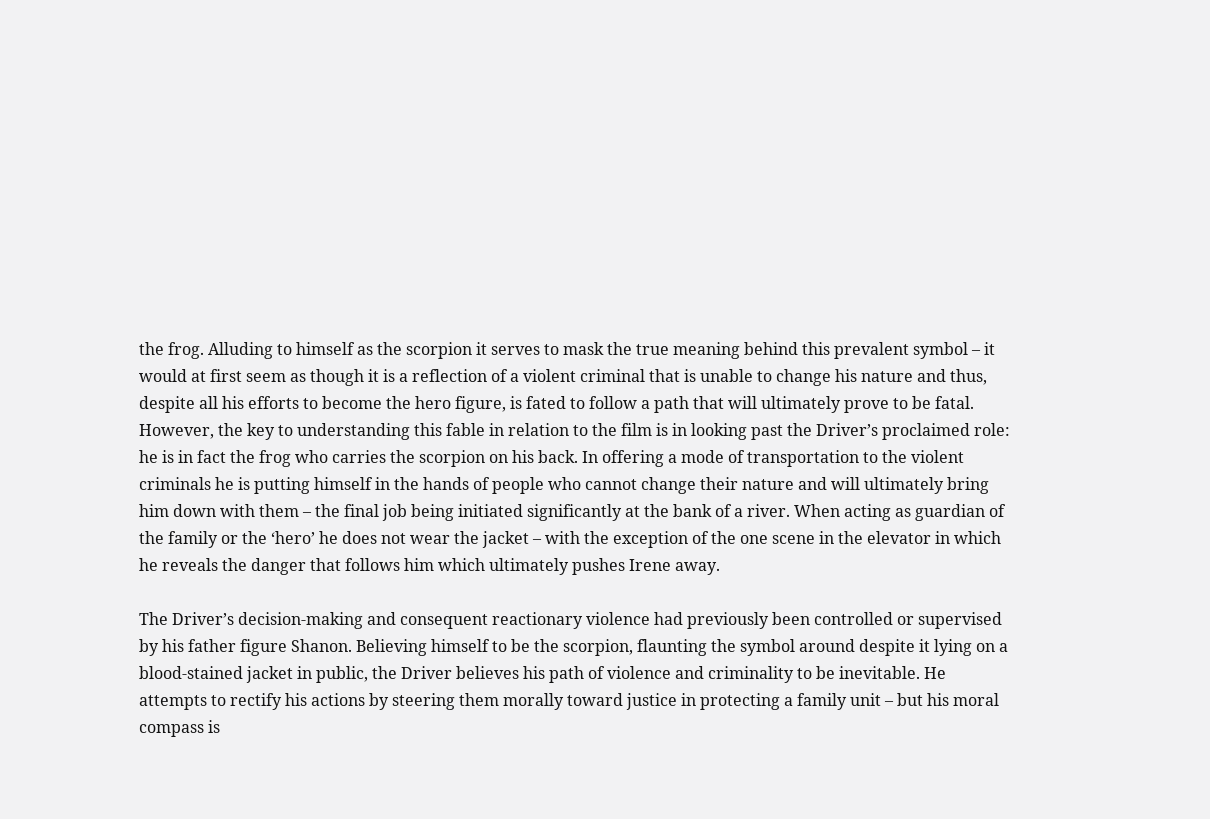the frog. Alluding to himself as the scorpion it serves to mask the true meaning behind this prevalent symbol – it would at first seem as though it is a reflection of a violent criminal that is unable to change his nature and thus, despite all his efforts to become the hero figure, is fated to follow a path that will ultimately prove to be fatal. However, the key to understanding this fable in relation to the film is in looking past the Driver’s proclaimed role: he is in fact the frog who carries the scorpion on his back. In offering a mode of transportation to the violent criminals he is putting himself in the hands of people who cannot change their nature and will ultimately bring him down with them – the final job being initiated significantly at the bank of a river. When acting as guardian of the family or the ‘hero’ he does not wear the jacket – with the exception of the one scene in the elevator in which he reveals the danger that follows him which ultimately pushes Irene away.

The Driver’s decision-making and consequent reactionary violence had previously been controlled or supervised by his father figure Shanon. Believing himself to be the scorpion, flaunting the symbol around despite it lying on a blood-stained jacket in public, the Driver believes his path of violence and criminality to be inevitable. He attempts to rectify his actions by steering them morally toward justice in protecting a family unit – but his moral compass is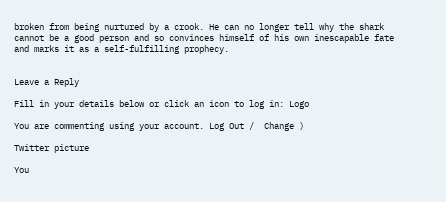broken from being nurtured by a crook. He can no longer tell why the shark cannot be a good person and so convinces himself of his own inescapable fate and marks it as a self-fulfilling prophecy.


Leave a Reply

Fill in your details below or click an icon to log in: Logo

You are commenting using your account. Log Out /  Change )

Twitter picture

You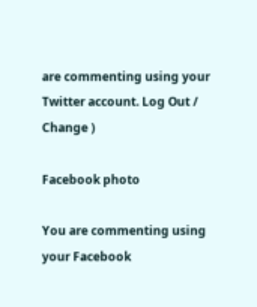are commenting using your Twitter account. Log Out /  Change )

Facebook photo

You are commenting using your Facebook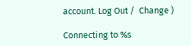account. Log Out /  Change )

Connecting to %s